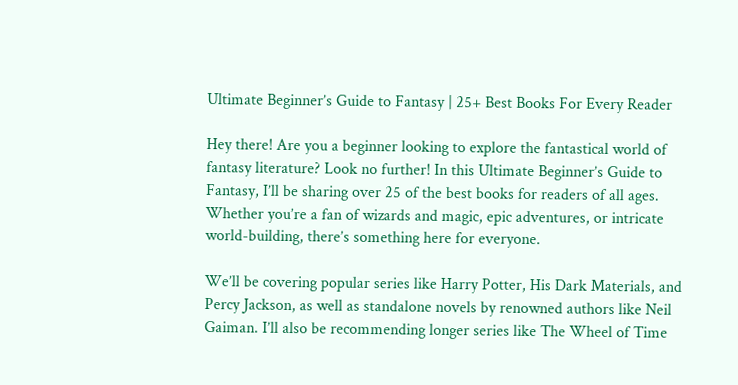Ultimate Beginner’s Guide to Fantasy | 25+ Best Books For Every Reader

Hey there! Are you a beginner looking to explore the fantastical world of fantasy literature? Look no further! In this Ultimate Beginner’s Guide to Fantasy, I’ll be sharing over 25 of the best books for readers of all ages. Whether you’re a fan of wizards and magic, epic adventures, or intricate world-building, there’s something here for everyone.

We’ll be covering popular series like Harry Potter, His Dark Materials, and Percy Jackson, as well as standalone novels by renowned authors like Neil Gaiman. I’ll also be recommending longer series like The Wheel of Time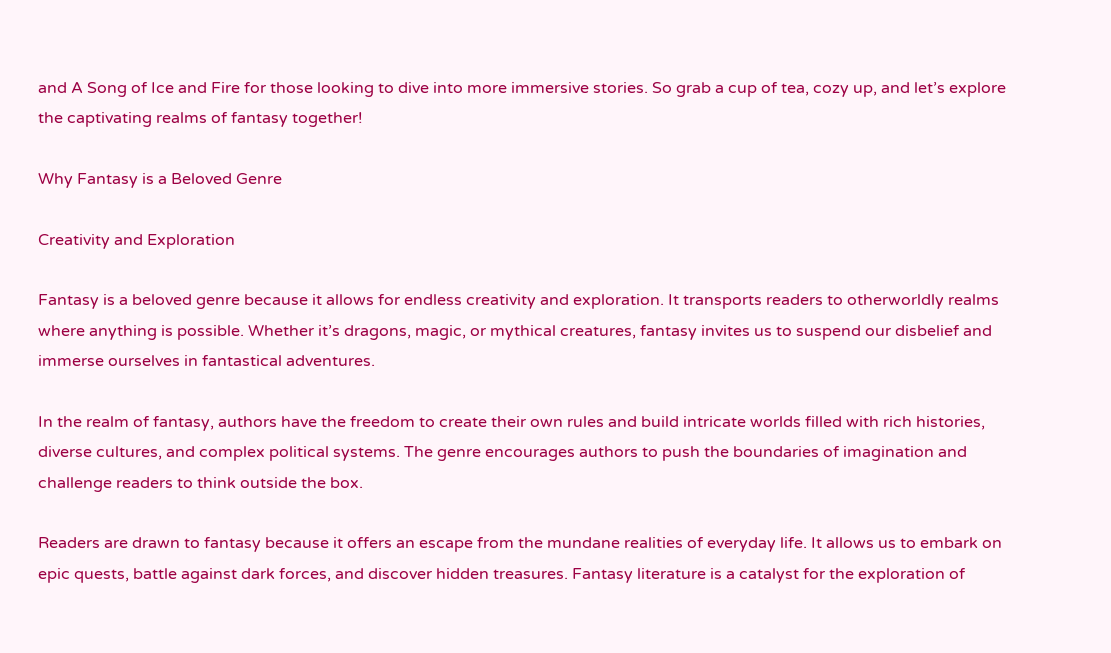and A Song of Ice and Fire for those looking to dive into more immersive stories. So grab a cup of tea, cozy up, and let’s explore the captivating realms of fantasy together!

Why Fantasy is a Beloved Genre

Creativity and Exploration

Fantasy is a beloved genre because it allows for endless creativity and exploration. It transports readers to otherworldly realms where anything is possible. Whether it’s dragons, magic, or mythical creatures, fantasy invites us to suspend our disbelief and immerse ourselves in fantastical adventures.

In the realm of fantasy, authors have the freedom to create their own rules and build intricate worlds filled with rich histories, diverse cultures, and complex political systems. The genre encourages authors to push the boundaries of imagination and challenge readers to think outside the box.

Readers are drawn to fantasy because it offers an escape from the mundane realities of everyday life. It allows us to embark on epic quests, battle against dark forces, and discover hidden treasures. Fantasy literature is a catalyst for the exploration of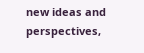new ideas and perspectives,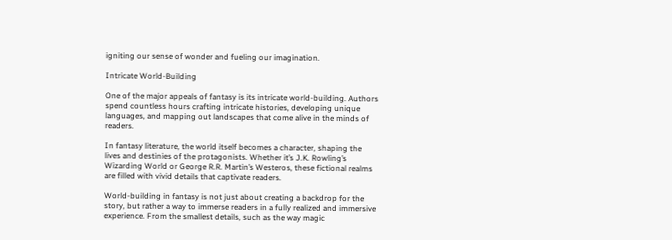igniting our sense of wonder and fueling our imagination.

Intricate World-Building

One of the major appeals of fantasy is its intricate world-building. Authors spend countless hours crafting intricate histories, developing unique languages, and mapping out landscapes that come alive in the minds of readers.

In fantasy literature, the world itself becomes a character, shaping the lives and destinies of the protagonists. Whether it’s J.K. Rowling’s Wizarding World or George R.R. Martin’s Westeros, these fictional realms are filled with vivid details that captivate readers.

World-building in fantasy is not just about creating a backdrop for the story, but rather a way to immerse readers in a fully realized and immersive experience. From the smallest details, such as the way magic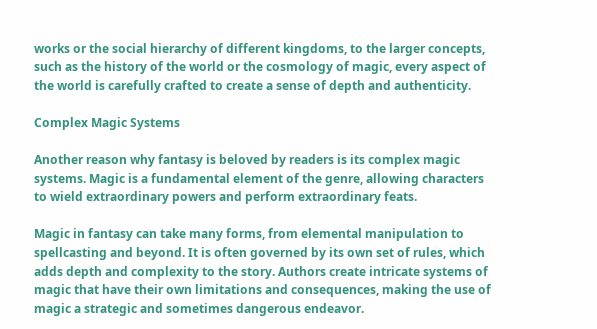works or the social hierarchy of different kingdoms, to the larger concepts, such as the history of the world or the cosmology of magic, every aspect of the world is carefully crafted to create a sense of depth and authenticity.

Complex Magic Systems

Another reason why fantasy is beloved by readers is its complex magic systems. Magic is a fundamental element of the genre, allowing characters to wield extraordinary powers and perform extraordinary feats.

Magic in fantasy can take many forms, from elemental manipulation to spellcasting and beyond. It is often governed by its own set of rules, which adds depth and complexity to the story. Authors create intricate systems of magic that have their own limitations and consequences, making the use of magic a strategic and sometimes dangerous endeavor.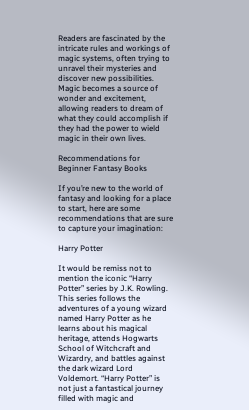Readers are fascinated by the intricate rules and workings of magic systems, often trying to unravel their mysteries and discover new possibilities. Magic becomes a source of wonder and excitement, allowing readers to dream of what they could accomplish if they had the power to wield magic in their own lives.

Recommendations for Beginner Fantasy Books

If you’re new to the world of fantasy and looking for a place to start, here are some recommendations that are sure to capture your imagination:

Harry Potter

It would be remiss not to mention the iconic “Harry Potter” series by J.K. Rowling. This series follows the adventures of a young wizard named Harry Potter as he learns about his magical heritage, attends Hogwarts School of Witchcraft and Wizardry, and battles against the dark wizard Lord Voldemort. “Harry Potter” is not just a fantastical journey filled with magic and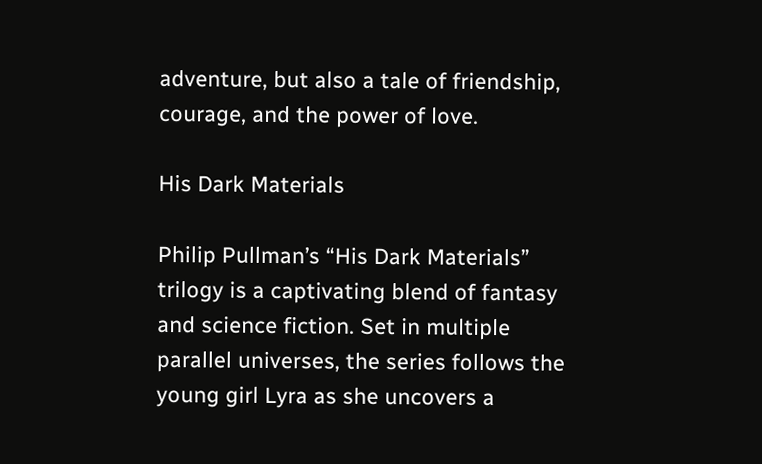adventure, but also a tale of friendship, courage, and the power of love.

His Dark Materials

Philip Pullman’s “His Dark Materials” trilogy is a captivating blend of fantasy and science fiction. Set in multiple parallel universes, the series follows the young girl Lyra as she uncovers a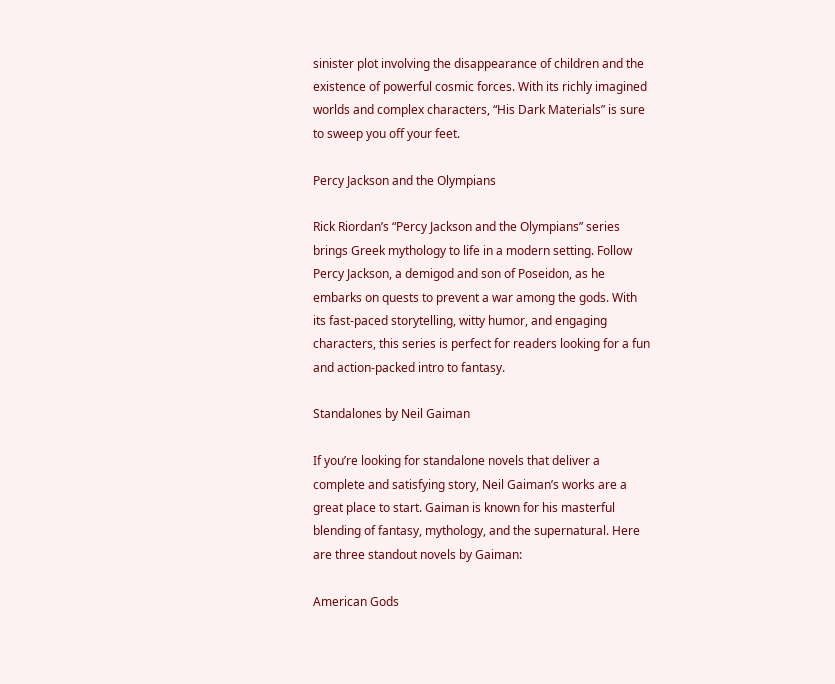sinister plot involving the disappearance of children and the existence of powerful cosmic forces. With its richly imagined worlds and complex characters, “His Dark Materials” is sure to sweep you off your feet.

Percy Jackson and the Olympians

Rick Riordan’s “Percy Jackson and the Olympians” series brings Greek mythology to life in a modern setting. Follow Percy Jackson, a demigod and son of Poseidon, as he embarks on quests to prevent a war among the gods. With its fast-paced storytelling, witty humor, and engaging characters, this series is perfect for readers looking for a fun and action-packed intro to fantasy.

Standalones by Neil Gaiman

If you’re looking for standalone novels that deliver a complete and satisfying story, Neil Gaiman’s works are a great place to start. Gaiman is known for his masterful blending of fantasy, mythology, and the supernatural. Here are three standout novels by Gaiman:

American Gods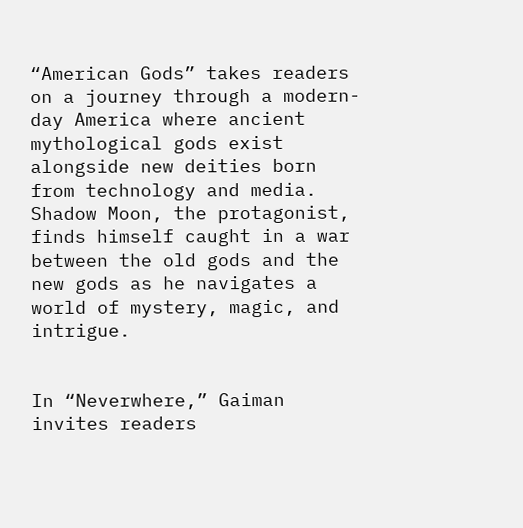“American Gods” takes readers on a journey through a modern-day America where ancient mythological gods exist alongside new deities born from technology and media. Shadow Moon, the protagonist, finds himself caught in a war between the old gods and the new gods as he navigates a world of mystery, magic, and intrigue.


In “Neverwhere,” Gaiman invites readers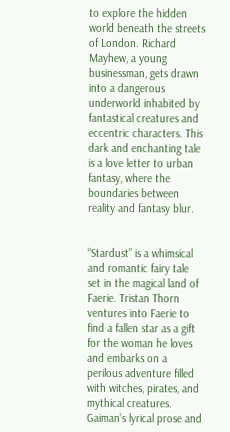to explore the hidden world beneath the streets of London. Richard Mayhew, a young businessman, gets drawn into a dangerous underworld inhabited by fantastical creatures and eccentric characters. This dark and enchanting tale is a love letter to urban fantasy, where the boundaries between reality and fantasy blur.


“Stardust” is a whimsical and romantic fairy tale set in the magical land of Faerie. Tristan Thorn ventures into Faerie to find a fallen star as a gift for the woman he loves and embarks on a perilous adventure filled with witches, pirates, and mythical creatures. Gaiman’s lyrical prose and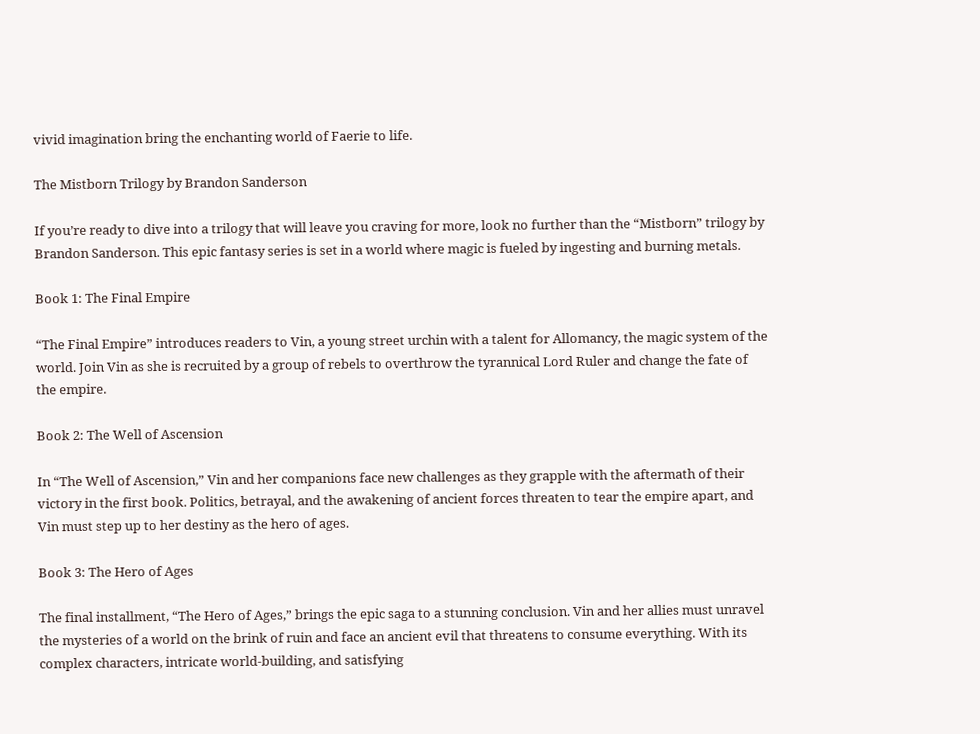vivid imagination bring the enchanting world of Faerie to life.

The Mistborn Trilogy by Brandon Sanderson

If you’re ready to dive into a trilogy that will leave you craving for more, look no further than the “Mistborn” trilogy by Brandon Sanderson. This epic fantasy series is set in a world where magic is fueled by ingesting and burning metals.

Book 1: The Final Empire

“The Final Empire” introduces readers to Vin, a young street urchin with a talent for Allomancy, the magic system of the world. Join Vin as she is recruited by a group of rebels to overthrow the tyrannical Lord Ruler and change the fate of the empire.

Book 2: The Well of Ascension

In “The Well of Ascension,” Vin and her companions face new challenges as they grapple with the aftermath of their victory in the first book. Politics, betrayal, and the awakening of ancient forces threaten to tear the empire apart, and Vin must step up to her destiny as the hero of ages.

Book 3: The Hero of Ages

The final installment, “The Hero of Ages,” brings the epic saga to a stunning conclusion. Vin and her allies must unravel the mysteries of a world on the brink of ruin and face an ancient evil that threatens to consume everything. With its complex characters, intricate world-building, and satisfying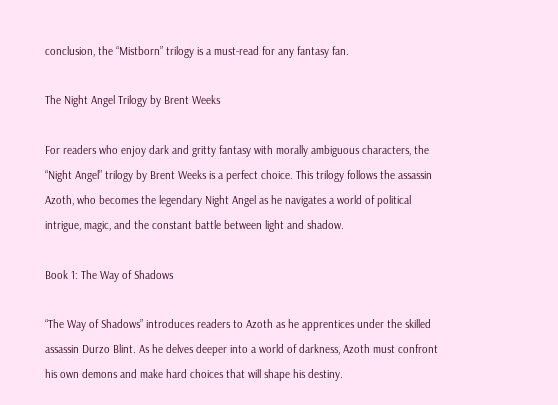conclusion, the “Mistborn” trilogy is a must-read for any fantasy fan.

The Night Angel Trilogy by Brent Weeks

For readers who enjoy dark and gritty fantasy with morally ambiguous characters, the “Night Angel” trilogy by Brent Weeks is a perfect choice. This trilogy follows the assassin Azoth, who becomes the legendary Night Angel as he navigates a world of political intrigue, magic, and the constant battle between light and shadow.

Book 1: The Way of Shadows

“The Way of Shadows” introduces readers to Azoth as he apprentices under the skilled assassin Durzo Blint. As he delves deeper into a world of darkness, Azoth must confront his own demons and make hard choices that will shape his destiny.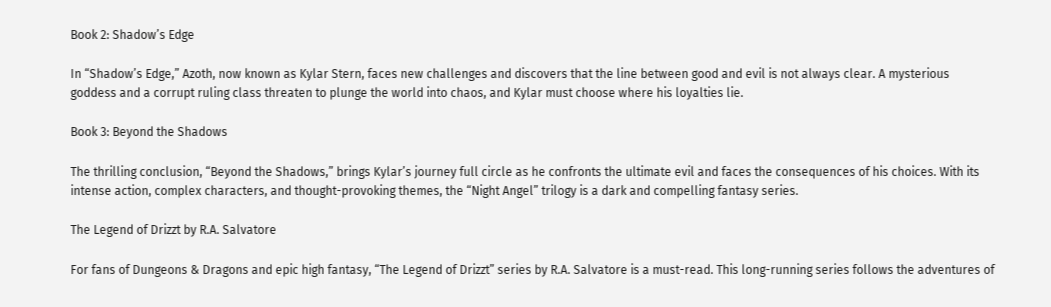Book 2: Shadow’s Edge

In “Shadow’s Edge,” Azoth, now known as Kylar Stern, faces new challenges and discovers that the line between good and evil is not always clear. A mysterious goddess and a corrupt ruling class threaten to plunge the world into chaos, and Kylar must choose where his loyalties lie.

Book 3: Beyond the Shadows

The thrilling conclusion, “Beyond the Shadows,” brings Kylar’s journey full circle as he confronts the ultimate evil and faces the consequences of his choices. With its intense action, complex characters, and thought-provoking themes, the “Night Angel” trilogy is a dark and compelling fantasy series.

The Legend of Drizzt by R.A. Salvatore

For fans of Dungeons & Dragons and epic high fantasy, “The Legend of Drizzt” series by R.A. Salvatore is a must-read. This long-running series follows the adventures of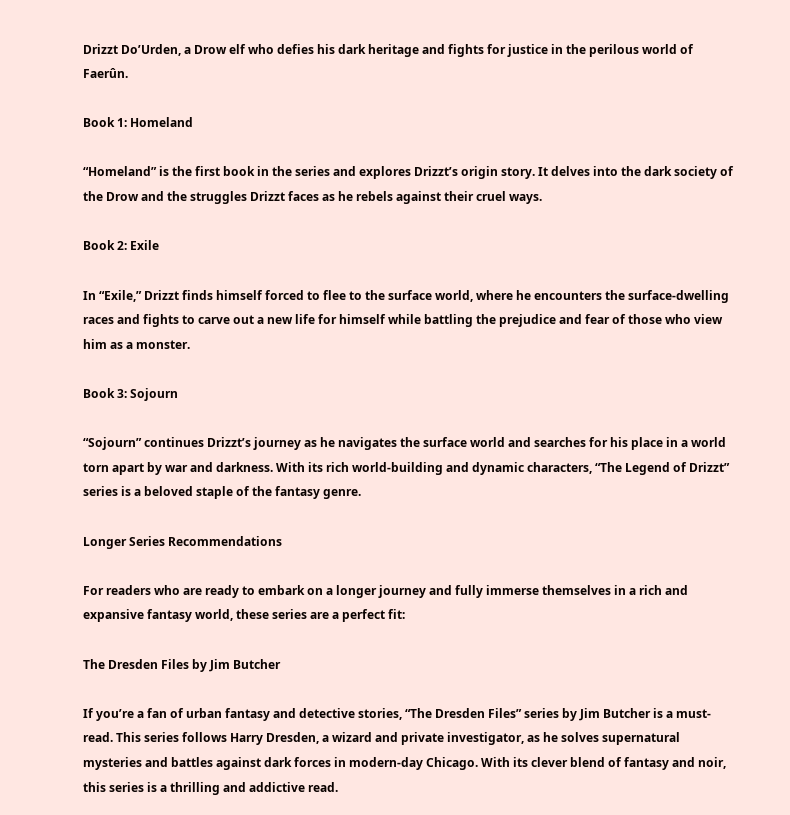Drizzt Do’Urden, a Drow elf who defies his dark heritage and fights for justice in the perilous world of Faerûn.

Book 1: Homeland

“Homeland” is the first book in the series and explores Drizzt’s origin story. It delves into the dark society of the Drow and the struggles Drizzt faces as he rebels against their cruel ways.

Book 2: Exile

In “Exile,” Drizzt finds himself forced to flee to the surface world, where he encounters the surface-dwelling races and fights to carve out a new life for himself while battling the prejudice and fear of those who view him as a monster.

Book 3: Sojourn

“Sojourn” continues Drizzt’s journey as he navigates the surface world and searches for his place in a world torn apart by war and darkness. With its rich world-building and dynamic characters, “The Legend of Drizzt” series is a beloved staple of the fantasy genre.

Longer Series Recommendations

For readers who are ready to embark on a longer journey and fully immerse themselves in a rich and expansive fantasy world, these series are a perfect fit:

The Dresden Files by Jim Butcher

If you’re a fan of urban fantasy and detective stories, “The Dresden Files” series by Jim Butcher is a must-read. This series follows Harry Dresden, a wizard and private investigator, as he solves supernatural mysteries and battles against dark forces in modern-day Chicago. With its clever blend of fantasy and noir, this series is a thrilling and addictive read.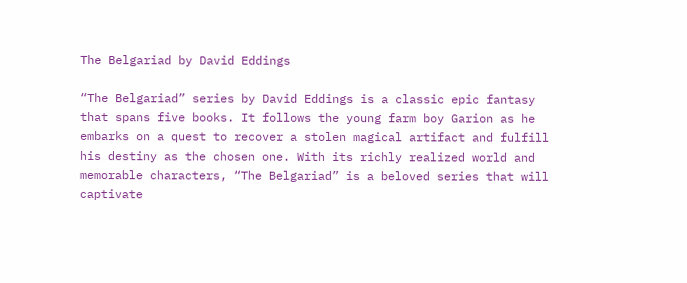The Belgariad by David Eddings

“The Belgariad” series by David Eddings is a classic epic fantasy that spans five books. It follows the young farm boy Garion as he embarks on a quest to recover a stolen magical artifact and fulfill his destiny as the chosen one. With its richly realized world and memorable characters, “The Belgariad” is a beloved series that will captivate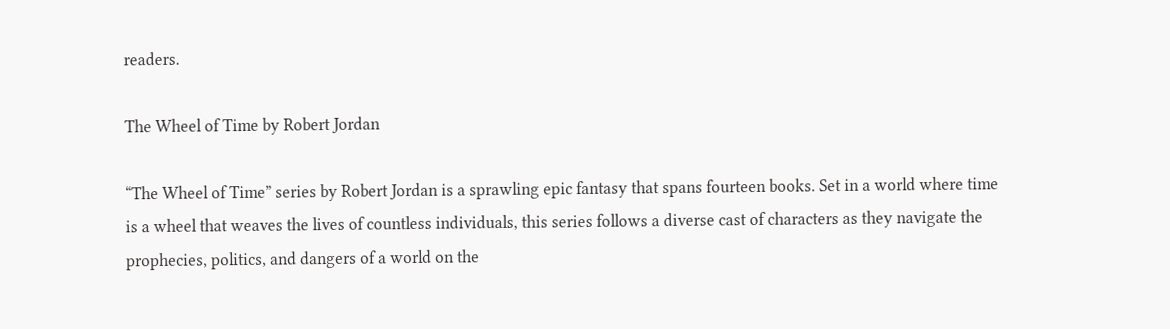readers.

The Wheel of Time by Robert Jordan

“The Wheel of Time” series by Robert Jordan is a sprawling epic fantasy that spans fourteen books. Set in a world where time is a wheel that weaves the lives of countless individuals, this series follows a diverse cast of characters as they navigate the prophecies, politics, and dangers of a world on the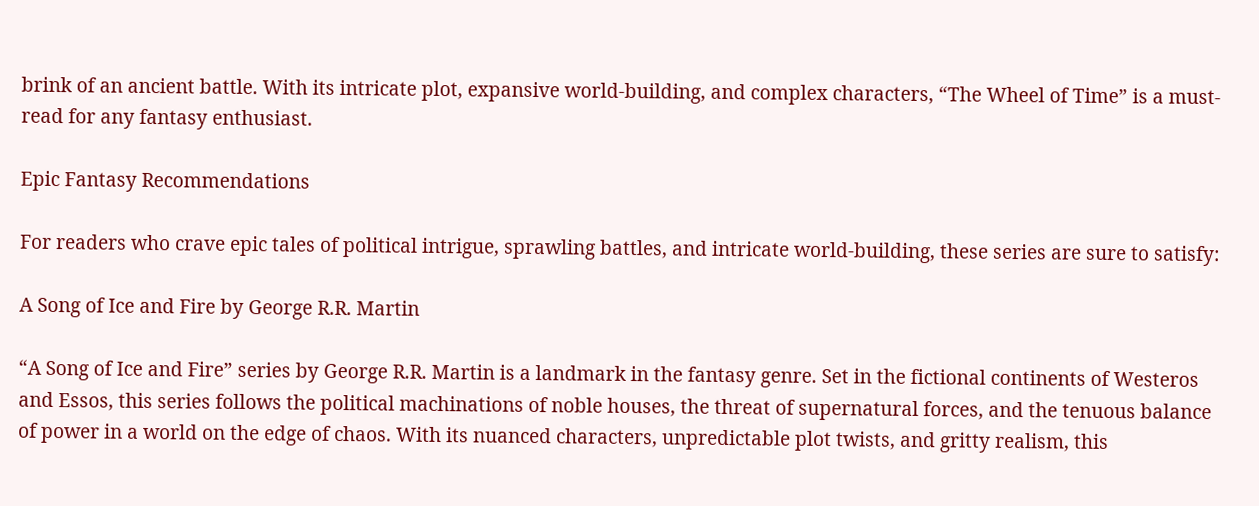brink of an ancient battle. With its intricate plot, expansive world-building, and complex characters, “The Wheel of Time” is a must-read for any fantasy enthusiast.

Epic Fantasy Recommendations

For readers who crave epic tales of political intrigue, sprawling battles, and intricate world-building, these series are sure to satisfy:

A Song of Ice and Fire by George R.R. Martin

“A Song of Ice and Fire” series by George R.R. Martin is a landmark in the fantasy genre. Set in the fictional continents of Westeros and Essos, this series follows the political machinations of noble houses, the threat of supernatural forces, and the tenuous balance of power in a world on the edge of chaos. With its nuanced characters, unpredictable plot twists, and gritty realism, this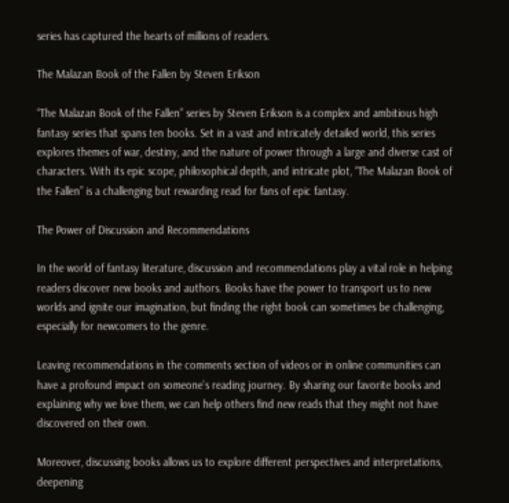series has captured the hearts of millions of readers.

The Malazan Book of the Fallen by Steven Erikson

“The Malazan Book of the Fallen” series by Steven Erikson is a complex and ambitious high fantasy series that spans ten books. Set in a vast and intricately detailed world, this series explores themes of war, destiny, and the nature of power through a large and diverse cast of characters. With its epic scope, philosophical depth, and intricate plot, “The Malazan Book of the Fallen” is a challenging but rewarding read for fans of epic fantasy.

The Power of Discussion and Recommendations

In the world of fantasy literature, discussion and recommendations play a vital role in helping readers discover new books and authors. Books have the power to transport us to new worlds and ignite our imagination, but finding the right book can sometimes be challenging, especially for newcomers to the genre.

Leaving recommendations in the comments section of videos or in online communities can have a profound impact on someone’s reading journey. By sharing our favorite books and explaining why we love them, we can help others find new reads that they might not have discovered on their own.

Moreover, discussing books allows us to explore different perspectives and interpretations, deepening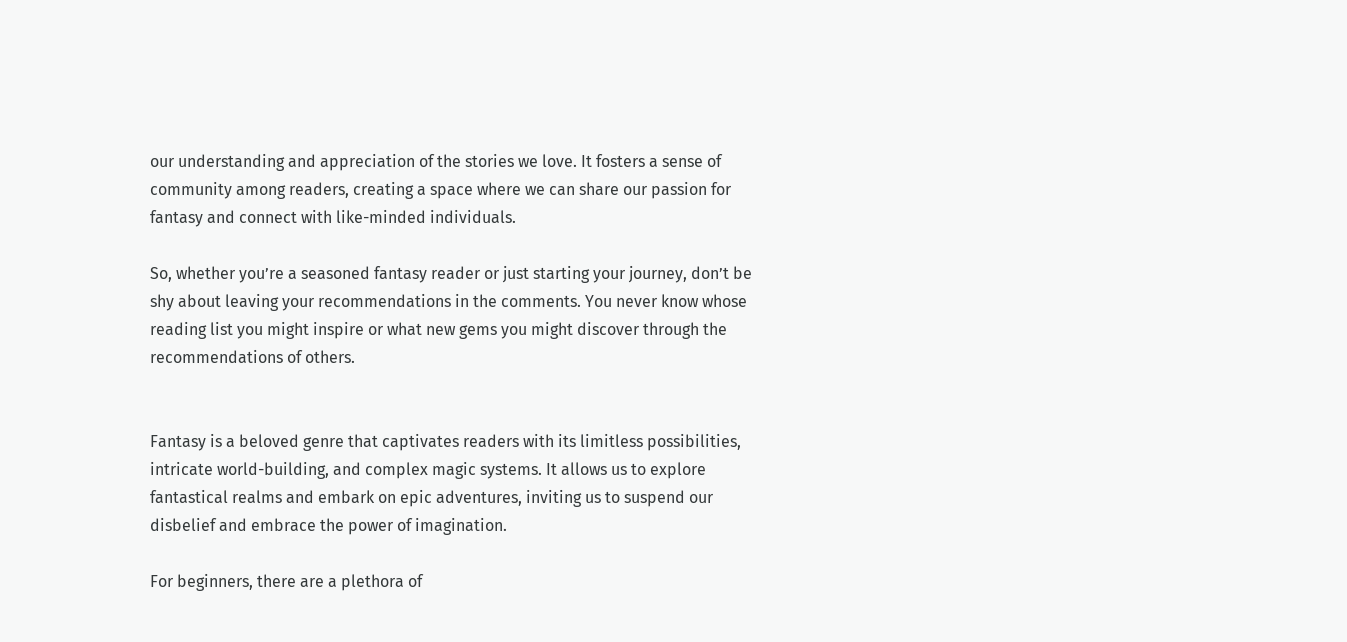our understanding and appreciation of the stories we love. It fosters a sense of community among readers, creating a space where we can share our passion for fantasy and connect with like-minded individuals.

So, whether you’re a seasoned fantasy reader or just starting your journey, don’t be shy about leaving your recommendations in the comments. You never know whose reading list you might inspire or what new gems you might discover through the recommendations of others.


Fantasy is a beloved genre that captivates readers with its limitless possibilities, intricate world-building, and complex magic systems. It allows us to explore fantastical realms and embark on epic adventures, inviting us to suspend our disbelief and embrace the power of imagination.

For beginners, there are a plethora of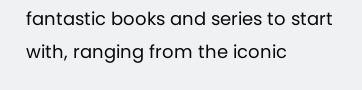fantastic books and series to start with, ranging from the iconic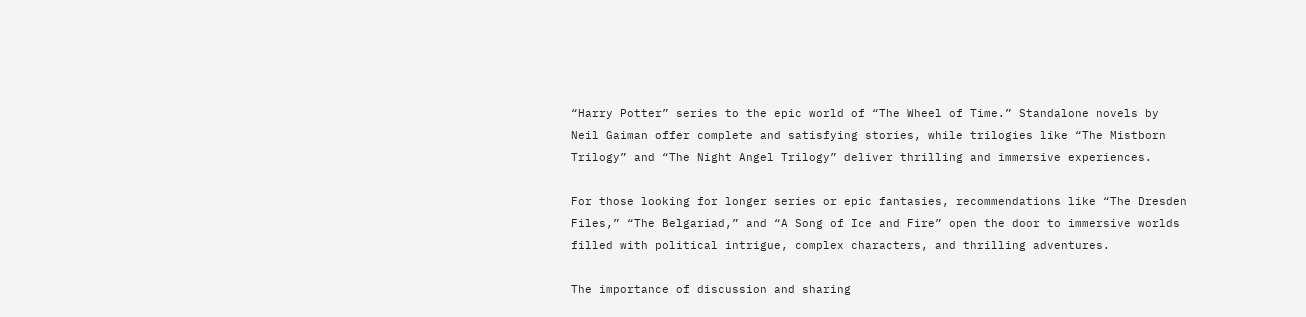“Harry Potter” series to the epic world of “The Wheel of Time.” Standalone novels by Neil Gaiman offer complete and satisfying stories, while trilogies like “The Mistborn Trilogy” and “The Night Angel Trilogy” deliver thrilling and immersive experiences.

For those looking for longer series or epic fantasies, recommendations like “The Dresden Files,” “The Belgariad,” and “A Song of Ice and Fire” open the door to immersive worlds filled with political intrigue, complex characters, and thrilling adventures.

The importance of discussion and sharing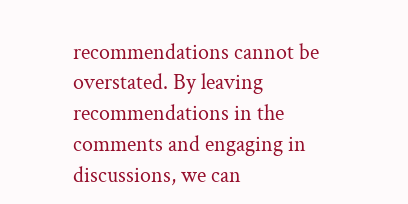recommendations cannot be overstated. By leaving recommendations in the comments and engaging in discussions, we can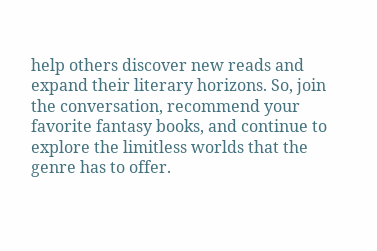help others discover new reads and expand their literary horizons. So, join the conversation, recommend your favorite fantasy books, and continue to explore the limitless worlds that the genre has to offer.